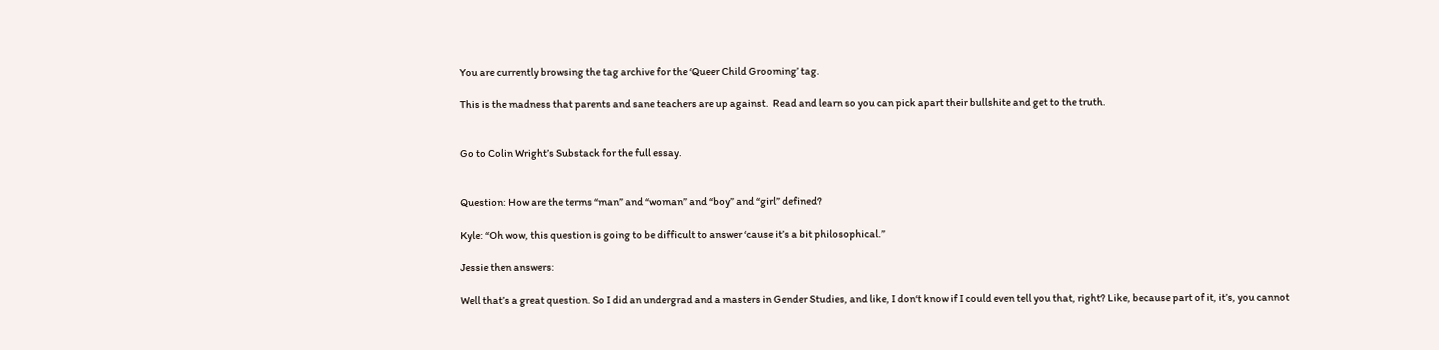You are currently browsing the tag archive for the ‘Queer Child Grooming’ tag.

This is the madness that parents and sane teachers are up against.  Read and learn so you can pick apart their bullshite and get to the truth.


Go to Colin Wright’s Substack for the full essay.


Question: How are the terms “man” and “woman” and “boy” and “girl” defined?

Kyle: “Oh wow, this question is going to be difficult to answer ‘cause it’s a bit philosophical.”

Jessie then answers:

Well that’s a great question. So I did an undergrad and a masters in Gender Studies, and like, I don‘t know if I could even tell you that, right? Like, because part of it, it’s, you cannot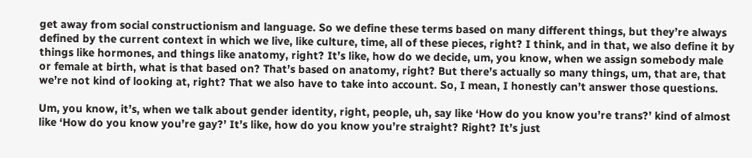get away from social constructionism and language. So we define these terms based on many different things, but they’re always defined by the current context in which we live, like culture, time, all of these pieces, right? I think, and in that, we also define it by things like hormones, and things like anatomy, right? It’s like, how do we decide, um, you know, when we assign somebody male or female at birth, what is that based on? That’s based on anatomy, right? But there’s actually so many things, um, that are, that we’re not kind of looking at, right? That we also have to take into account. So, I mean, I honestly can’t answer those questions.

Um, you know, it’s, when we talk about gender identity, right, people, uh, say like ‘How do you know you’re trans?’ kind of almost like ‘How do you know you’re gay?’ It’s like, how do you know you’re straight? Right? It’s just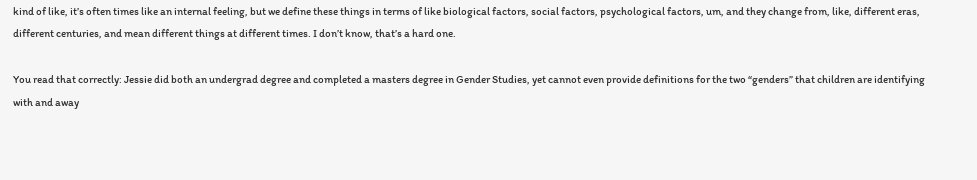kind of like, it’s often times like an internal feeling, but we define these things in terms of like biological factors, social factors, psychological factors, um, and they change from, like, different eras, different centuries, and mean different things at different times. I don’t know, that’s a hard one.

You read that correctly: Jessie did both an undergrad degree and completed a masters degree in Gender Studies, yet cannot even provide definitions for the two “genders” that children are identifying with and away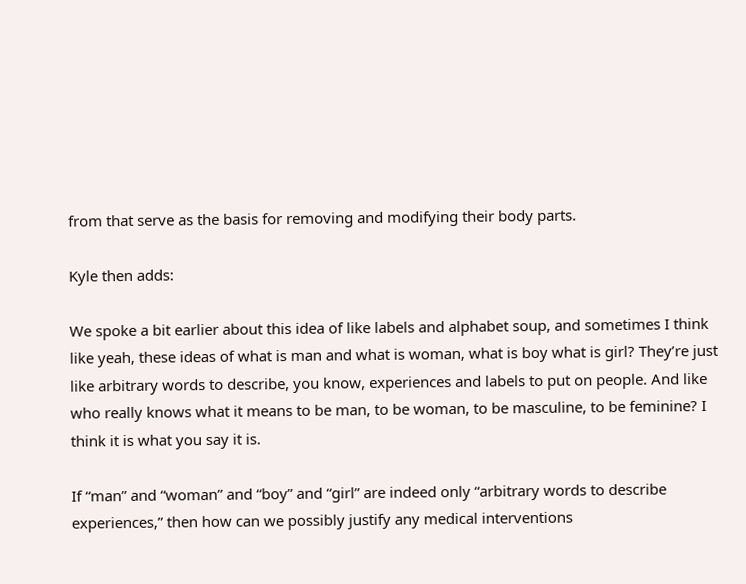from that serve as the basis for removing and modifying their body parts.

Kyle then adds:

We spoke a bit earlier about this idea of like labels and alphabet soup, and sometimes I think like yeah, these ideas of what is man and what is woman, what is boy what is girl? They’re just like arbitrary words to describe, you know, experiences and labels to put on people. And like who really knows what it means to be man, to be woman, to be masculine, to be feminine? I think it is what you say it is.

If “man” and “woman” and “boy” and “girl” are indeed only “arbitrary words to describe experiences,” then how can we possibly justify any medical interventions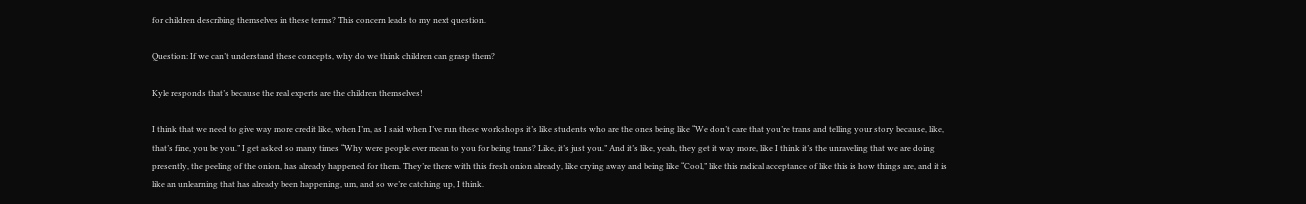for children describing themselves in these terms? This concern leads to my next question.

Question: If we can’t understand these concepts, why do we think children can grasp them?

Kyle responds that’s because the real experts are the children themselves!

I think that we need to give way more credit like, when I’m, as I said when I’ve run these workshops it’s like students who are the ones being like “We don’t care that you’re trans and telling your story because, like, that’s fine, you be you.” I get asked so many times “Why were people ever mean to you for being trans? Like, it’s just you.” And it’s like, yeah, they get it way more, like I think it’s the unraveling that we are doing presently, the peeling of the onion, has already happened for them. They’re there with this fresh onion already, like crying away and being like “Cool,” like this radical acceptance of like this is how things are, and it is like an unlearning that has already been happening, um, and so we’re catching up, I think.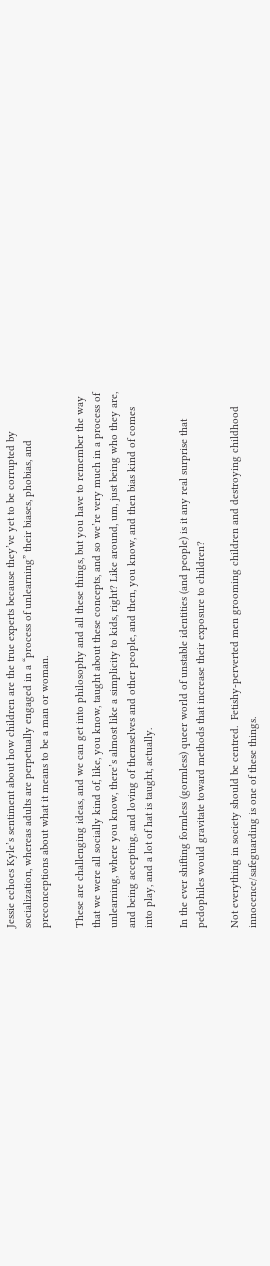Jessie echoes Kyle’s sentiment about how children are the true experts because they’ve yet to be corrupted by socialization, whereas adults are perpetually engaged in a “process of unlearning” their biases, phobias, and preconceptions about what it means to be a man or woman.

These are challenging ideas, and we can get into philosophy and all these things, but you have to remember the way that we were all socially kind of, like, you know, taught about these concepts, and so we’re very much in a process of unlearning, where you know, there’s almost like a simplicity to kids, right? Like around, um, just being who they are, and being accepting, and loving of themselves and other people, and then, you know, and then bias kind of comes into play, and a lot of hat is taught, actually.

In the ever shifting formless (gormless) queer world of unstable identities (and people) is it any real surprise that pedophiles would gravitate toward methods that increase their exposure to children?

Not everything in society should be centred.  Fetishy-perverted men grooming children and destroying childhood innocence/safeguarding is one of these things.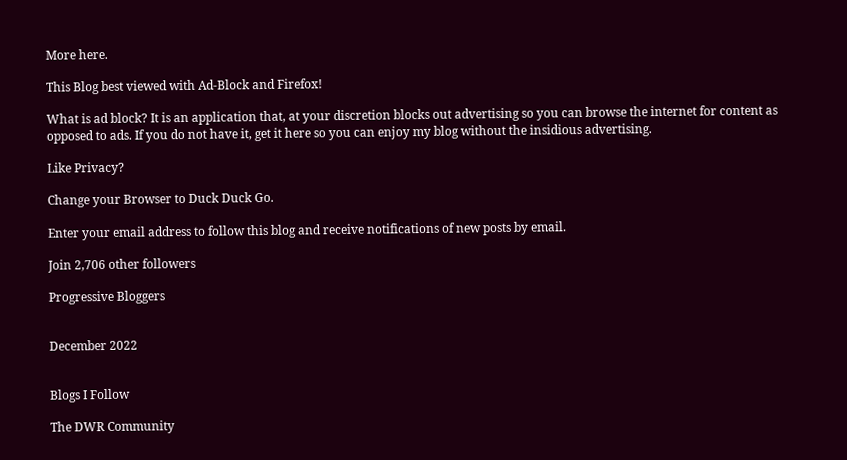More here.

This Blog best viewed with Ad-Block and Firefox!

What is ad block? It is an application that, at your discretion blocks out advertising so you can browse the internet for content as opposed to ads. If you do not have it, get it here so you can enjoy my blog without the insidious advertising.

Like Privacy?

Change your Browser to Duck Duck Go.

Enter your email address to follow this blog and receive notifications of new posts by email.

Join 2,706 other followers

Progressive Bloggers


December 2022


Blogs I Follow

The DWR Community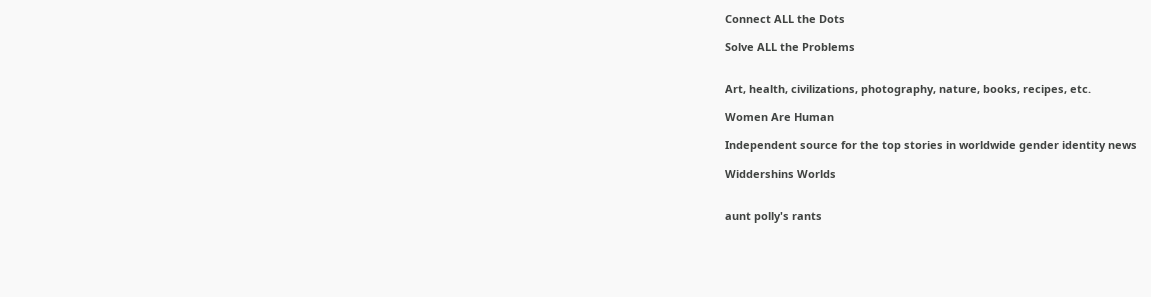Connect ALL the Dots

Solve ALL the Problems


Art, health, civilizations, photography, nature, books, recipes, etc.

Women Are Human

Independent source for the top stories in worldwide gender identity news

Widdershins Worlds


aunt polly's rants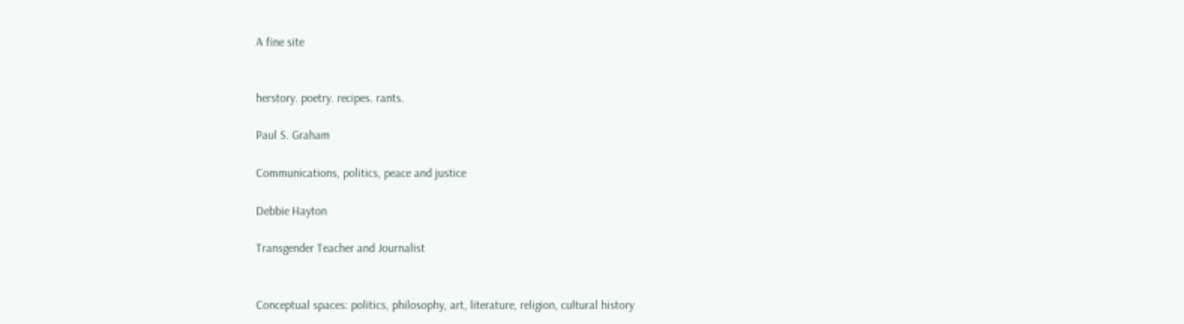A fine site


herstory. poetry. recipes. rants.

Paul S. Graham

Communications, politics, peace and justice

Debbie Hayton

Transgender Teacher and Journalist


Conceptual spaces: politics, philosophy, art, literature, religion, cultural history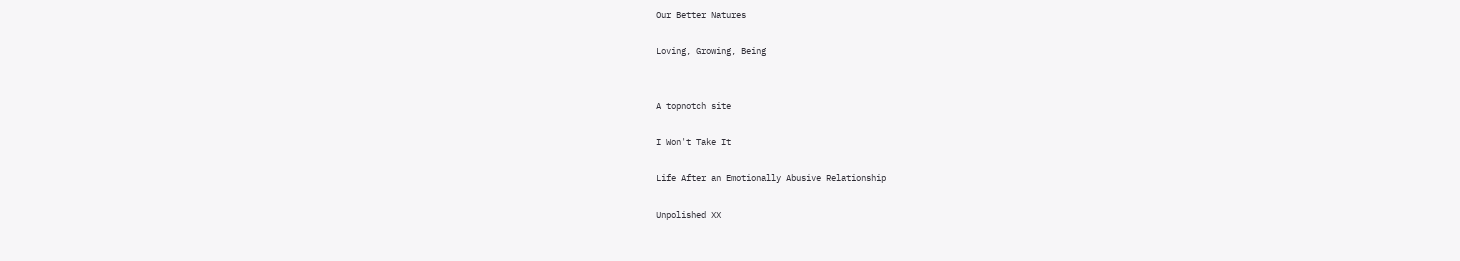Our Better Natures

Loving, Growing, Being


A topnotch site

I Won't Take It

Life After an Emotionally Abusive Relationship

Unpolished XX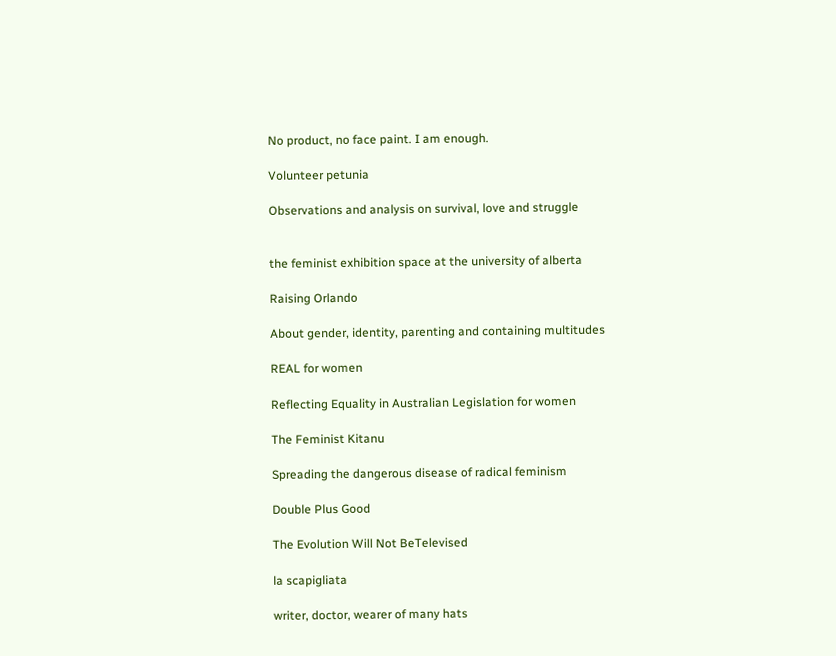No product, no face paint. I am enough.

Volunteer petunia

Observations and analysis on survival, love and struggle


the feminist exhibition space at the university of alberta

Raising Orlando

About gender, identity, parenting and containing multitudes

REAL for women

Reflecting Equality in Australian Legislation for women

The Feminist Kitanu

Spreading the dangerous disease of radical feminism

Double Plus Good

The Evolution Will Not BeTelevised

la scapigliata

writer, doctor, wearer of many hats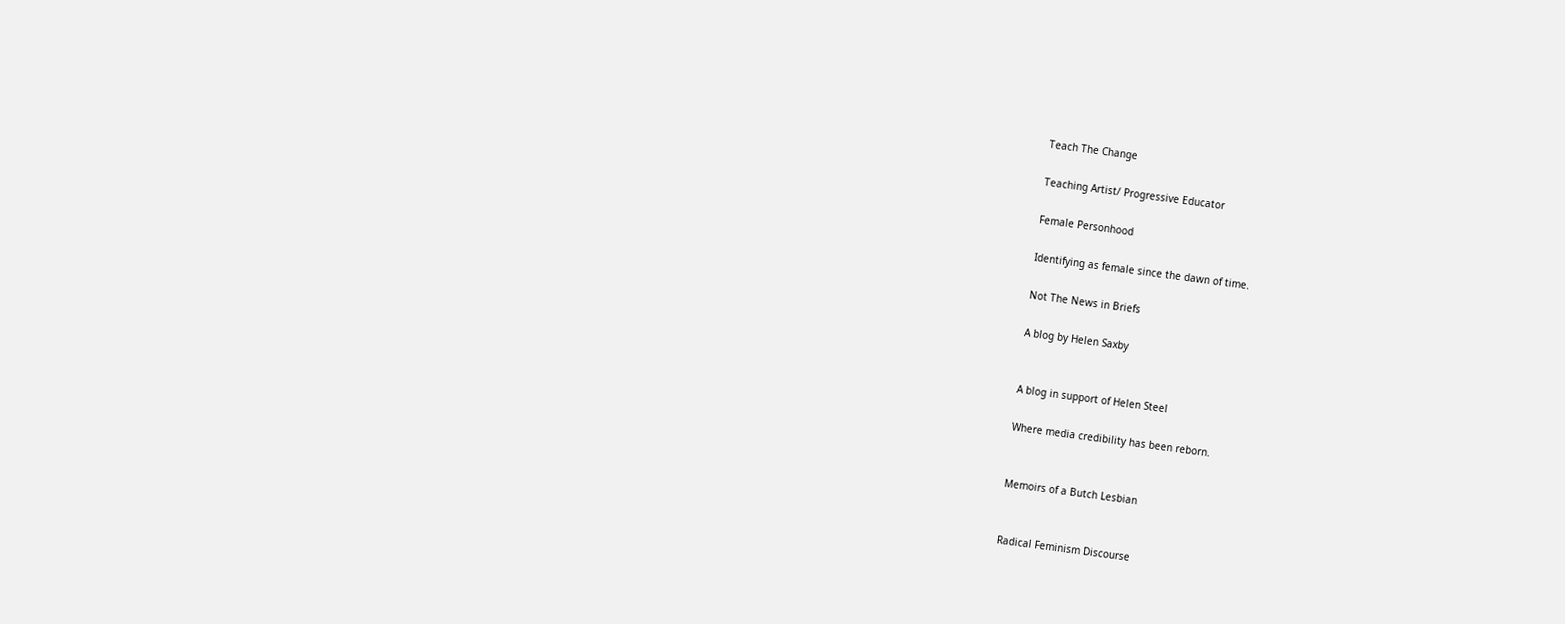Teach The Change

Teaching Artist/ Progressive Educator

Female Personhood

Identifying as female since the dawn of time.

Not The News in Briefs

A blog by Helen Saxby


A blog in support of Helen Steel

Where media credibility has been reborn.


Memoirs of a Butch Lesbian


Radical Feminism Discourse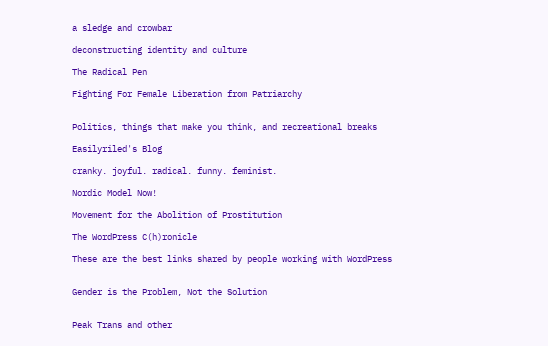a sledge and crowbar

deconstructing identity and culture

The Radical Pen

Fighting For Female Liberation from Patriarchy


Politics, things that make you think, and recreational breaks

Easilyriled's Blog

cranky. joyful. radical. funny. feminist.

Nordic Model Now!

Movement for the Abolition of Prostitution

The WordPress C(h)ronicle

These are the best links shared by people working with WordPress


Gender is the Problem, Not the Solution


Peak Trans and other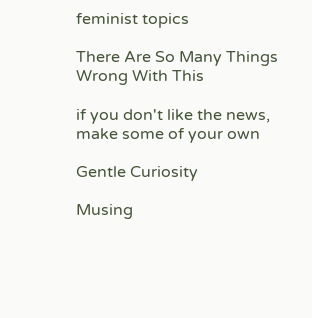feminist topics

There Are So Many Things Wrong With This

if you don't like the news, make some of your own

Gentle Curiosity

Musing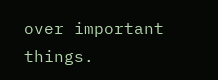over important things.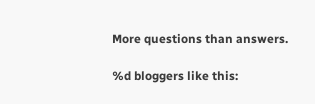More questions than answers.

%d bloggers like this: